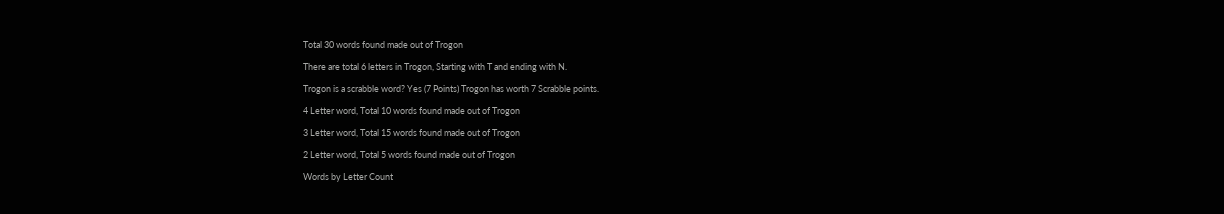Total 30 words found made out of Trogon

There are total 6 letters in Trogon, Starting with T and ending with N.

Trogon is a scrabble word? Yes (7 Points) Trogon has worth 7 Scrabble points.

4 Letter word, Total 10 words found made out of Trogon

3 Letter word, Total 15 words found made out of Trogon

2 Letter word, Total 5 words found made out of Trogon

Words by Letter Count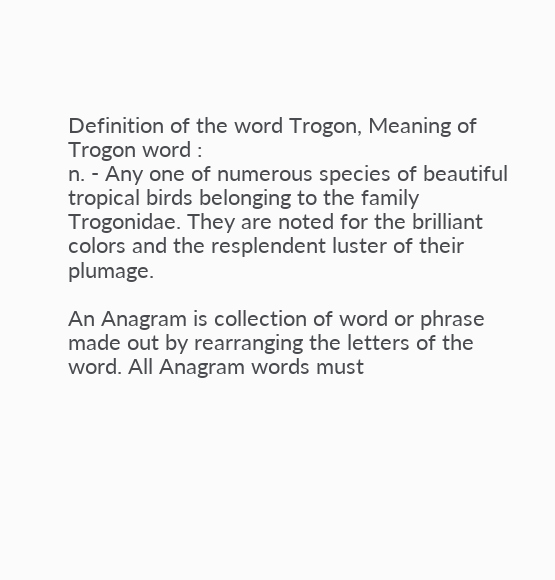Definition of the word Trogon, Meaning of Trogon word :
n. - Any one of numerous species of beautiful tropical birds belonging to the family Trogonidae. They are noted for the brilliant colors and the resplendent luster of their plumage.

An Anagram is collection of word or phrase made out by rearranging the letters of the word. All Anagram words must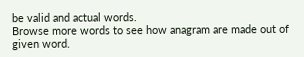be valid and actual words.
Browse more words to see how anagram are made out of given word.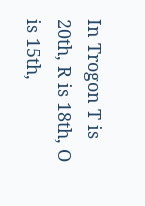In Trogon T is 20th, R is 18th, O is 15th,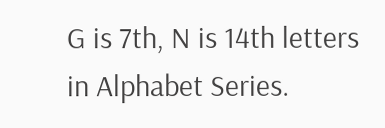G is 7th, N is 14th letters in Alphabet Series.